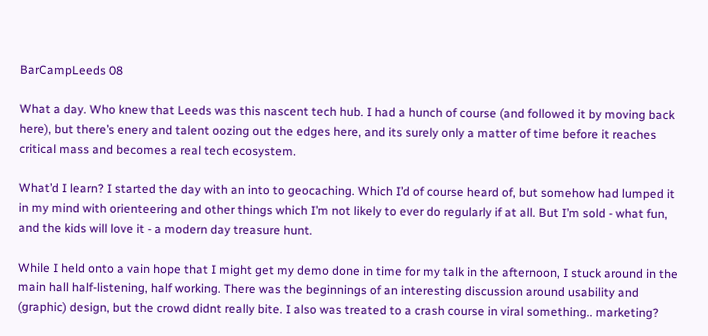BarCampLeeds 08

What a day. Who knew that Leeds was this nascent tech hub. I had a hunch of course (and followed it by moving back here), but there’s enery and talent oozing out the edges here, and its surely only a matter of time before it reaches critical mass and becomes a real tech ecosystem.

What’d I learn? I started the day with an into to geocaching. Which I’d of course heard of, but somehow had lumped it in my mind with orienteering and other things which I’m not likely to ever do regularly if at all. But I’m sold - what fun, and the kids will love it - a modern day treasure hunt.

While I held onto a vain hope that I might get my demo done in time for my talk in the afternoon, I stuck around in the main hall half-listening, half working. There was the beginnings of an interesting discussion around usability and (graphic) design, but the crowd didnt really bite. I also was treated to a crash course in viral something.. marketing?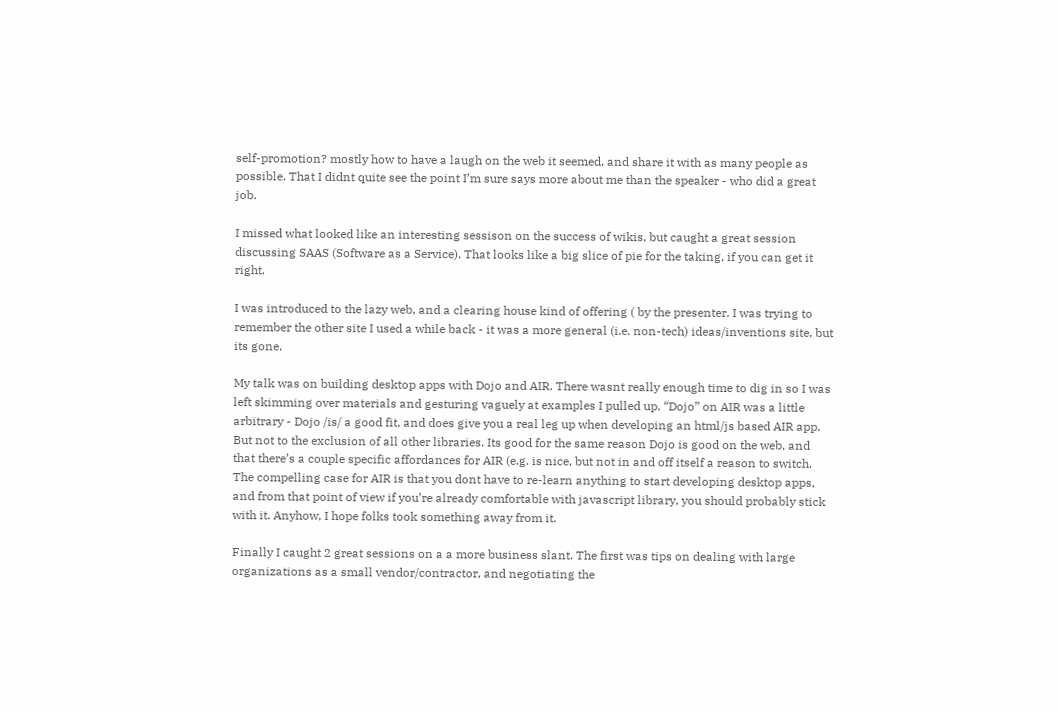self-promotion? mostly how to have a laugh on the web it seemed, and share it with as many people as possible. That I didnt quite see the point I’m sure says more about me than the speaker - who did a great job.

I missed what looked like an interesting sessison on the success of wikis, but caught a great session discussing SAAS (Software as a Service). That looks like a big slice of pie for the taking, if you can get it right.

I was introduced to the lazy web, and a clearing house kind of offering ( by the presenter. I was trying to remember the other site I used a while back - it was a more general (i.e. non-tech) ideas/inventions site, but its gone.

My talk was on building desktop apps with Dojo and AIR. There wasnt really enough time to dig in so I was left skimming over materials and gesturing vaguely at examples I pulled up. “Dojo” on AIR was a little arbitrary - Dojo /is/ a good fit, and does give you a real leg up when developing an html/js based AIR app. But not to the exclusion of all other libraries. Its good for the same reason Dojo is good on the web, and that there’s a couple specific affordances for AIR (e.g. is nice, but not in and off itself a reason to switch. The compelling case for AIR is that you dont have to re-learn anything to start developing desktop apps, and from that point of view if you’re already comfortable with javascript library, you should probably stick with it. Anyhow, I hope folks took something away from it.

Finally I caught 2 great sessions on a a more business slant. The first was tips on dealing with large organizations as a small vendor/contractor, and negotiating the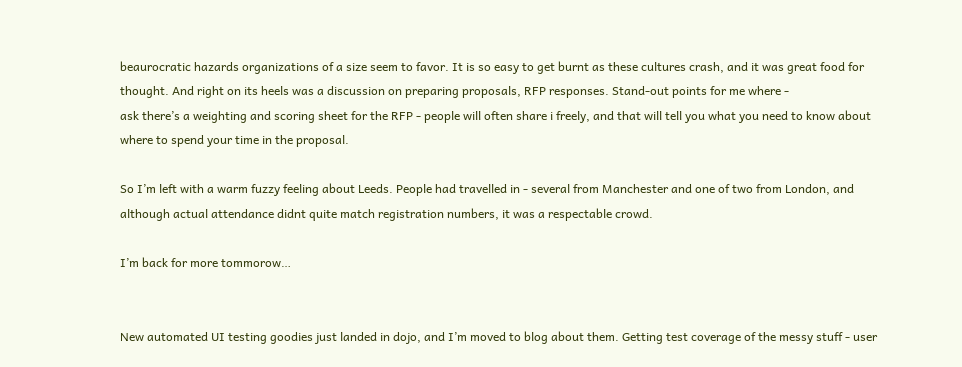beaurocratic hazards organizations of a size seem to favor. It is so easy to get burnt as these cultures crash, and it was great food for thought. And right on its heels was a discussion on preparing proposals, RFP responses. Stand-out points for me where -
ask there’s a weighting and scoring sheet for the RFP - people will often share i freely, and that will tell you what you need to know about where to spend your time in the proposal.

So I’m left with a warm fuzzy feeling about Leeds. People had travelled in - several from Manchester and one of two from London, and although actual attendance didnt quite match registration numbers, it was a respectable crowd.

I’m back for more tommorow…


New automated UI testing goodies just landed in dojo, and I’m moved to blog about them. Getting test coverage of the messy stuff - user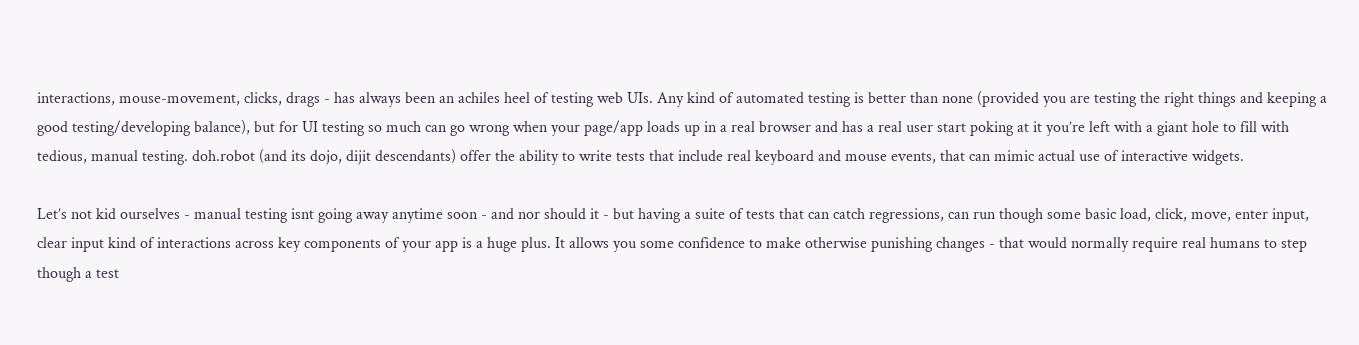interactions, mouse-movement, clicks, drags - has always been an achiles heel of testing web UIs. Any kind of automated testing is better than none (provided you are testing the right things and keeping a good testing/developing balance), but for UI testing so much can go wrong when your page/app loads up in a real browser and has a real user start poking at it you’re left with a giant hole to fill with tedious, manual testing. doh.robot (and its dojo, dijit descendants) offer the ability to write tests that include real keyboard and mouse events, that can mimic actual use of interactive widgets.

Let’s not kid ourselves - manual testing isnt going away anytime soon - and nor should it - but having a suite of tests that can catch regressions, can run though some basic load, click, move, enter input, clear input kind of interactions across key components of your app is a huge plus. It allows you some confidence to make otherwise punishing changes - that would normally require real humans to step though a test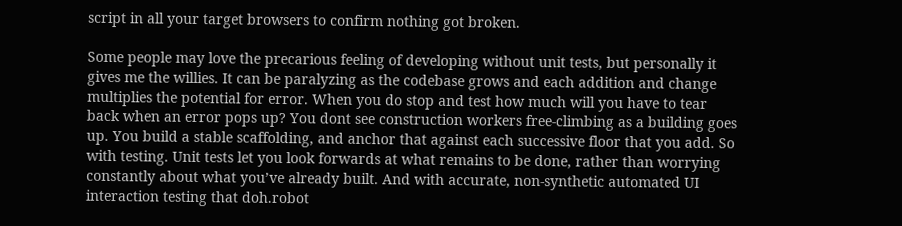script in all your target browsers to confirm nothing got broken.

Some people may love the precarious feeling of developing without unit tests, but personally it gives me the willies. It can be paralyzing as the codebase grows and each addition and change multiplies the potential for error. When you do stop and test how much will you have to tear back when an error pops up? You dont see construction workers free-climbing as a building goes up. You build a stable scaffolding, and anchor that against each successive floor that you add. So with testing. Unit tests let you look forwards at what remains to be done, rather than worrying constantly about what you’ve already built. And with accurate, non-synthetic automated UI interaction testing that doh.robot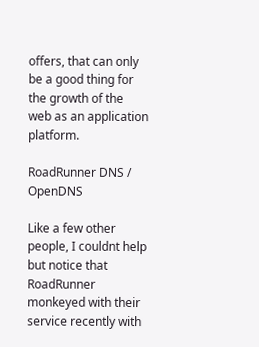offers, that can only be a good thing for the growth of the web as an application platform.

RoadRunner DNS / OpenDNS

Like a few other people, I couldnt help but notice that RoadRunner monkeyed with their service recently with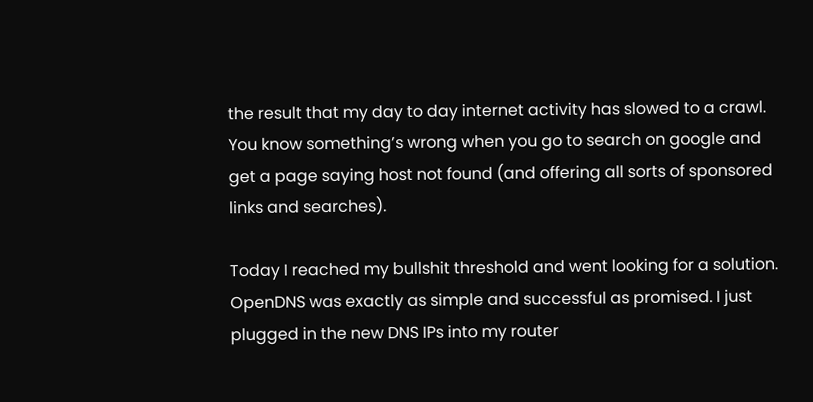the result that my day to day internet activity has slowed to a crawl. You know something’s wrong when you go to search on google and get a page saying host not found (and offering all sorts of sponsored links and searches).

Today I reached my bullshit threshold and went looking for a solution. OpenDNS was exactly as simple and successful as promised. I just plugged in the new DNS IPs into my router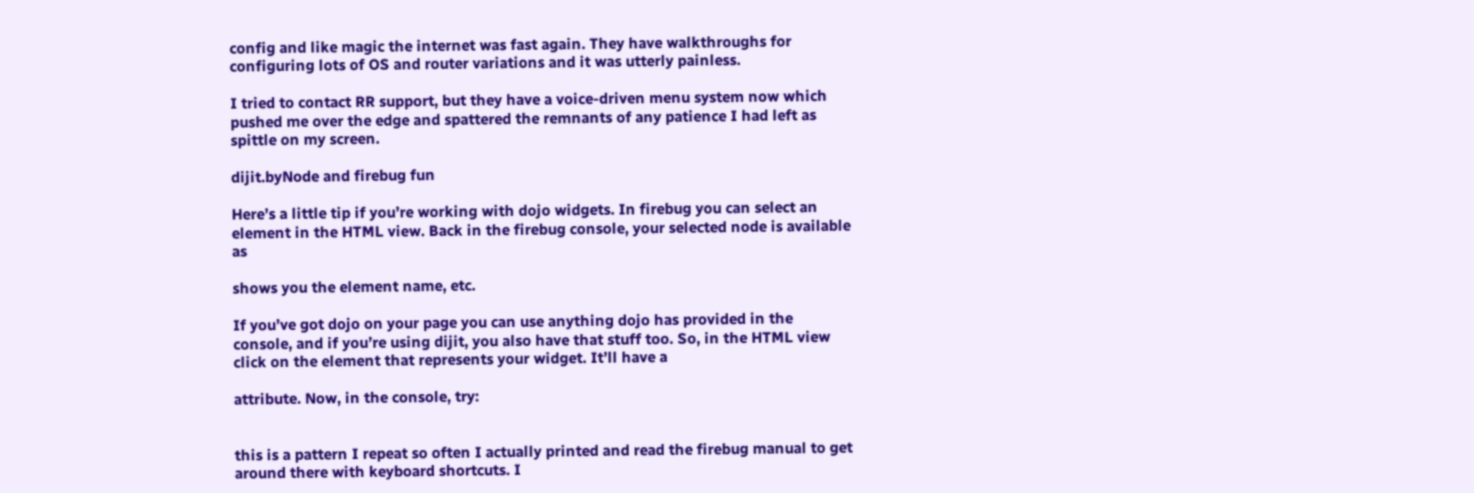config and like magic the internet was fast again. They have walkthroughs for configuring lots of OS and router variations and it was utterly painless.

I tried to contact RR support, but they have a voice-driven menu system now which pushed me over the edge and spattered the remnants of any patience I had left as spittle on my screen.

dijit.byNode and firebug fun

Here’s a little tip if you’re working with dojo widgets. In firebug you can select an element in the HTML view. Back in the firebug console, your selected node is available as

shows you the element name, etc.

If you’ve got dojo on your page you can use anything dojo has provided in the console, and if you’re using dijit, you also have that stuff too. So, in the HTML view click on the element that represents your widget. It’ll have a

attribute. Now, in the console, try:


this is a pattern I repeat so often I actually printed and read the firebug manual to get around there with keyboard shortcuts. I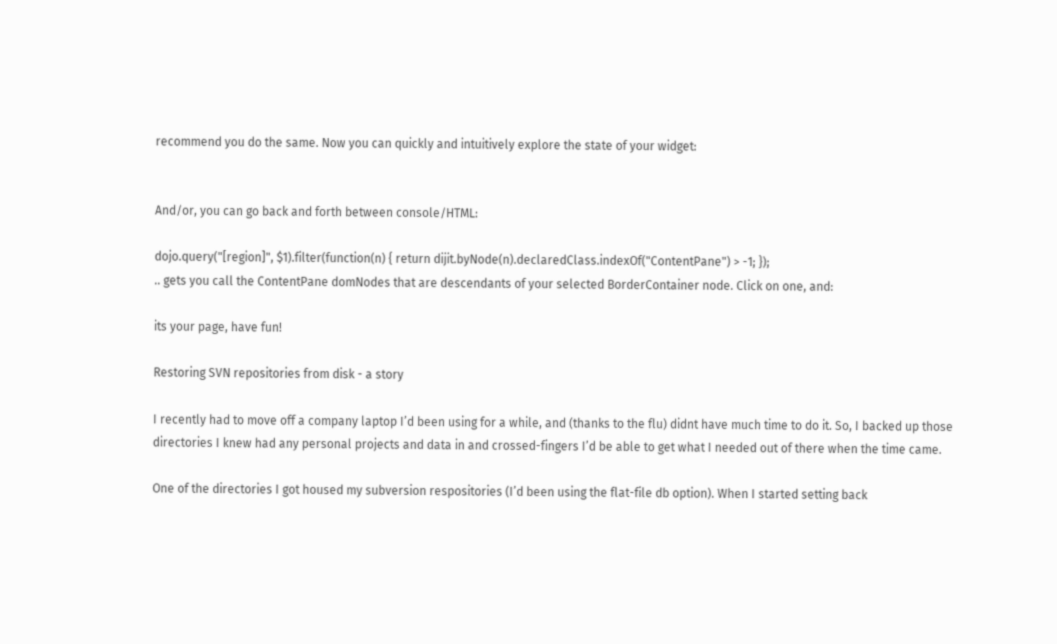recommend you do the same. Now you can quickly and intuitively explore the state of your widget:


And/or, you can go back and forth between console/HTML:

dojo.query("[region]", $1).filter(function(n) { return dijit.byNode(n).declaredClass.indexOf("ContentPane") > -1; });
.. gets you call the ContentPane domNodes that are descendants of your selected BorderContainer node. Click on one, and:

its your page, have fun!

Restoring SVN repositories from disk - a story

I recently had to move off a company laptop I’d been using for a while, and (thanks to the flu) didnt have much time to do it. So, I backed up those directories I knew had any personal projects and data in and crossed-fingers I’d be able to get what I needed out of there when the time came.

One of the directories I got housed my subversion respositories (I’d been using the flat-file db option). When I started setting back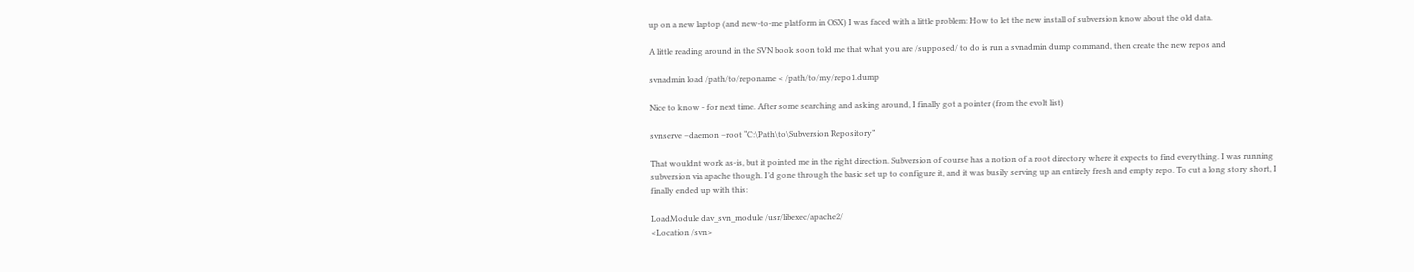up on a new laptop (and new-to-me platform in OSX) I was faced with a little problem: How to let the new install of subversion know about the old data.

A little reading around in the SVN book soon told me that what you are /supposed/ to do is run a svnadmin dump command, then create the new repos and

svnadmin load /path/to/reponame < /path/to/my/repo1.dump

Nice to know - for next time. After some searching and asking around, I finally got a pointer (from the evolt list)

svnserve –daemon –root “C:\Path\to\Subversion Repository”

That wouldnt work as-is, but it pointed me in the right direction. Subversion of course has a notion of a root directory where it expects to find everything. I was running subversion via apache though. I’d gone through the basic set up to configure it, and it was busily serving up an entirely fresh and empty repo. To cut a long story short, I finally ended up with this:

LoadModule dav_svn_module /usr/libexec/apache2/
<Location /svn>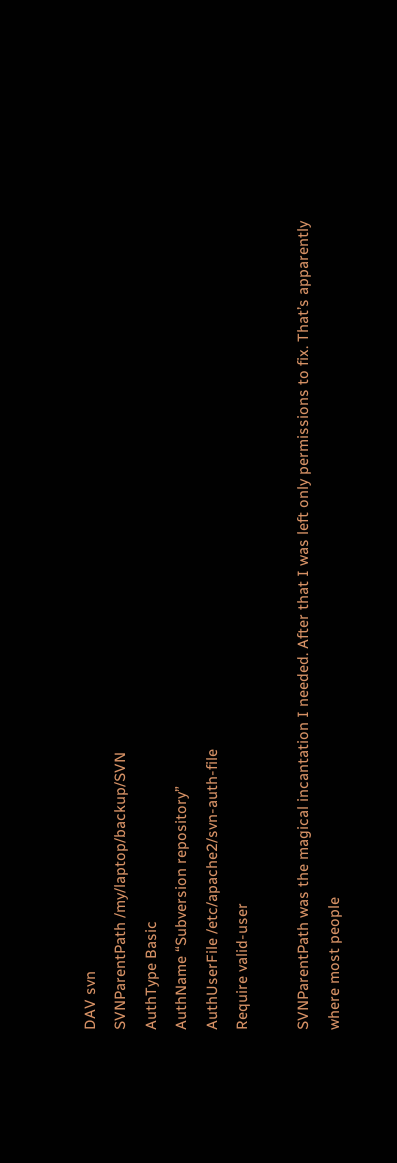DAV svn
SVNParentPath /my/laptop/backup/SVN
AuthType Basic
AuthName “Subversion repository”
AuthUserFile /etc/apache2/svn-auth-file
Require valid-user

SVNParentPath was the magical incantation I needed. After that I was left only permissions to fix. That’s apparently where most people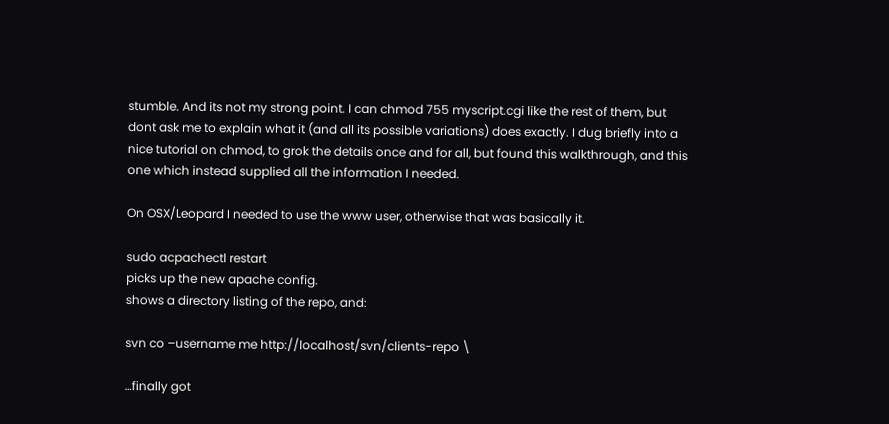stumble. And its not my strong point. I can chmod 755 myscript.cgi like the rest of them, but dont ask me to explain what it (and all its possible variations) does exactly. I dug briefly into a nice tutorial on chmod, to grok the details once and for all, but found this walkthrough, and this one which instead supplied all the information I needed.

On OSX/Leopard I needed to use the www user, otherwise that was basically it.

sudo acpachectl restart
picks up the new apache config.
shows a directory listing of the repo, and:

svn co –username me http://localhost/svn/clients-repo \

…finally got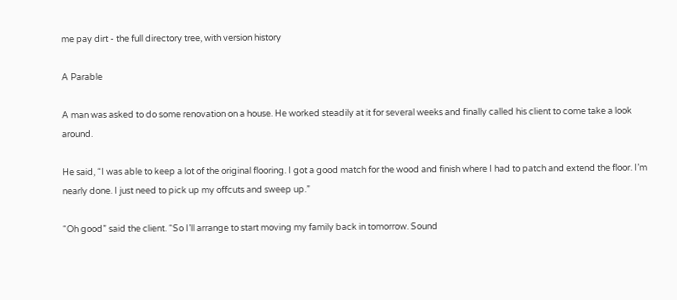me pay dirt - the full directory tree, with version history

A Parable

A man was asked to do some renovation on a house. He worked steadily at it for several weeks and finally called his client to come take a look around.

He said, “I was able to keep a lot of the original flooring. I got a good match for the wood and finish where I had to patch and extend the floor. I’m nearly done. I just need to pick up my offcuts and sweep up.”

“Oh good” said the client. “So I’ll arrange to start moving my family back in tomorrow. Sound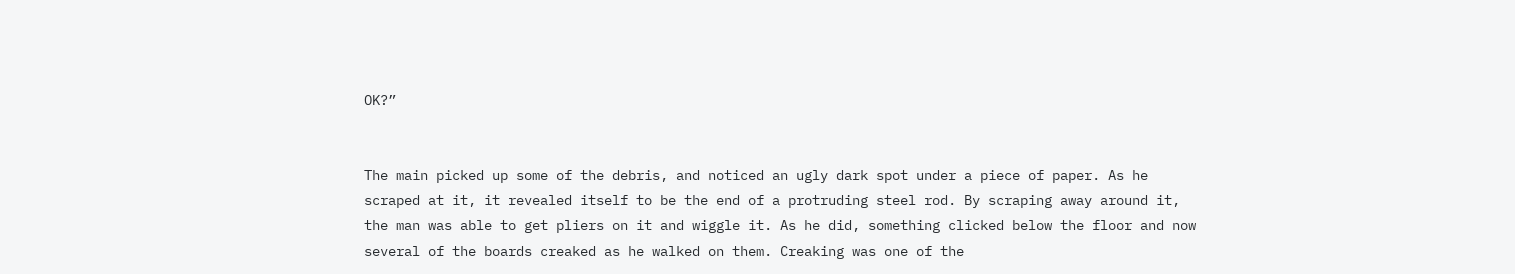OK?”


The main picked up some of the debris, and noticed an ugly dark spot under a piece of paper. As he scraped at it, it revealed itself to be the end of a protruding steel rod. By scraping away around it, the man was able to get pliers on it and wiggle it. As he did, something clicked below the floor and now several of the boards creaked as he walked on them. Creaking was one of the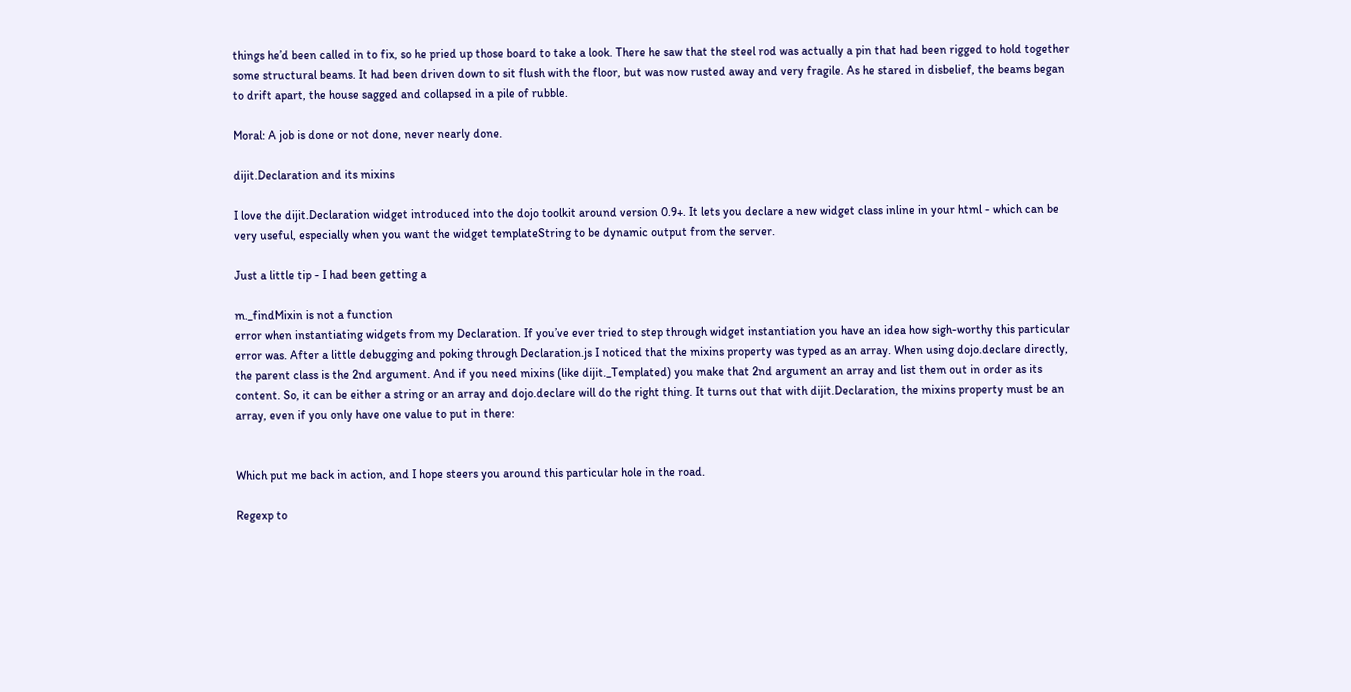things he’d been called in to fix, so he pried up those board to take a look. There he saw that the steel rod was actually a pin that had been rigged to hold together some structural beams. It had been driven down to sit flush with the floor, but was now rusted away and very fragile. As he stared in disbelief, the beams began to drift apart, the house sagged and collapsed in a pile of rubble.

Moral: A job is done or not done, never nearly done.

dijit.Declaration and its mixins

I love the dijit.Declaration widget introduced into the dojo toolkit around version 0.9+. It lets you declare a new widget class inline in your html - which can be very useful, especially when you want the widget templateString to be dynamic output from the server.

Just a little tip - I had been getting a

m._findMixin is not a function
error when instantiating widgets from my Declaration. If you’ve ever tried to step through widget instantiation you have an idea how sigh-worthy this particular error was. After a little debugging and poking through Declaration.js I noticed that the mixins property was typed as an array. When using dojo.declare directly, the parent class is the 2nd argument. And if you need mixins (like dijit._Templated) you make that 2nd argument an array and list them out in order as its content. So, it can be either a string or an array and dojo.declare will do the right thing. It turns out that with dijit.Declaration, the mixins property must be an array, even if you only have one value to put in there:


Which put me back in action, and I hope steers you around this particular hole in the road.

Regexp to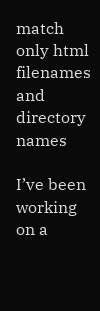match only html filenames and directory names

I’ve been working on a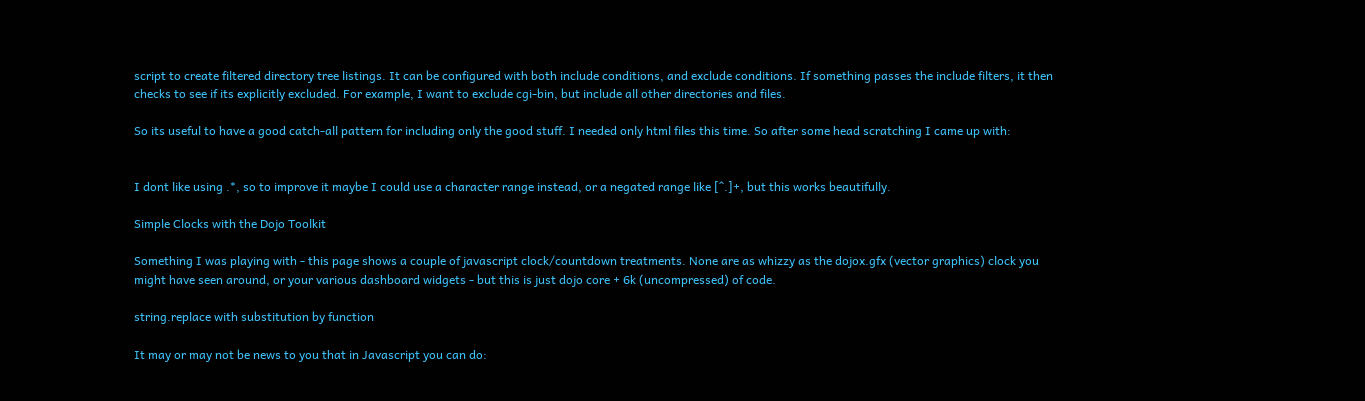script to create filtered directory tree listings. It can be configured with both include conditions, and exclude conditions. If something passes the include filters, it then checks to see if its explicitly excluded. For example, I want to exclude cgi-bin, but include all other directories and files.

So its useful to have a good catch-all pattern for including only the good stuff. I needed only html files this time. So after some head scratching I came up with:


I dont like using .*, so to improve it maybe I could use a character range instead, or a negated range like [^.]+, but this works beautifully.

Simple Clocks with the Dojo Toolkit

Something I was playing with - this page shows a couple of javascript clock/countdown treatments. None are as whizzy as the dojox.gfx (vector graphics) clock you might have seen around, or your various dashboard widgets - but this is just dojo core + 6k (uncompressed) of code.

string.replace with substitution by function

It may or may not be news to you that in Javascript you can do: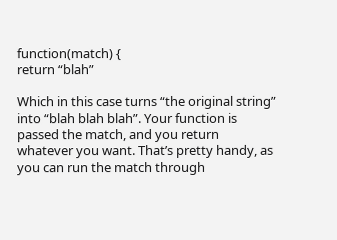function(match) {
return “blah”

Which in this case turns “the original string” into “blah blah blah”. Your function is passed the match, and you return whatever you want. That’s pretty handy, as you can run the match through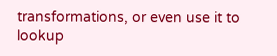transformations, or even use it to lookup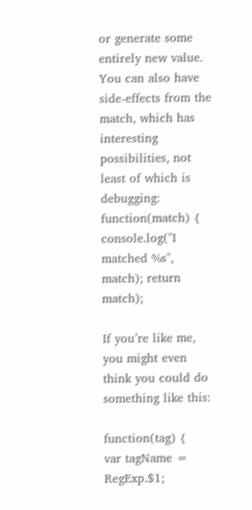or generate some entirely new value. You can also have side-effects from the match, which has interesting possibilities, not least of which is debugging:
function(match) { console.log("I matched %s", match); return match);

If you’re like me, you might even think you could do something like this:

function(tag) {
var tagName = RegExp.$1;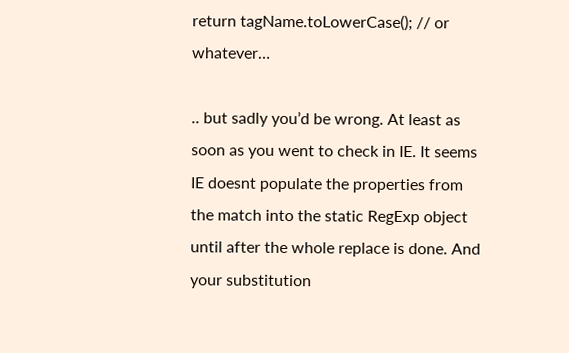return tagName.toLowerCase(); // or whatever…

.. but sadly you’d be wrong. At least as soon as you went to check in IE. It seems IE doesnt populate the properties from the match into the static RegExp object until after the whole replace is done. And your substitution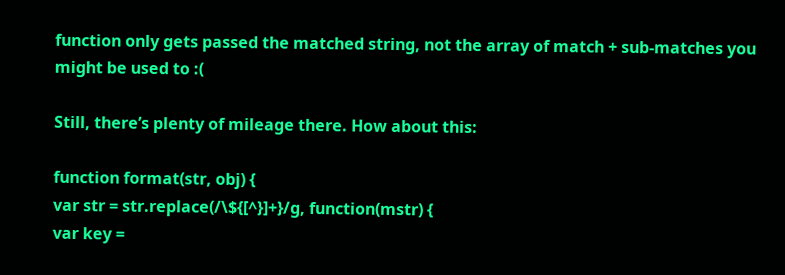function only gets passed the matched string, not the array of match + sub-matches you might be used to :(

Still, there’s plenty of mileage there. How about this:

function format(str, obj) {
var str = str.replace(/\${[^}]+}/g, function(mstr) {
var key =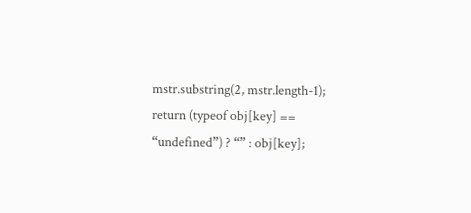mstr.substring(2, mstr.length-1);
return (typeof obj[key] == “undefined”) ? “” : obj[key];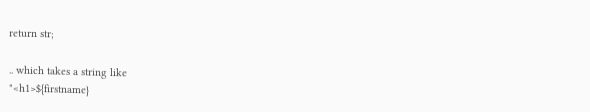return str;

.. which takes a string like
"<h1>${firstname}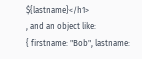${lastname}</h1>
, and an object like:
{ firstname: "Bob", lastname: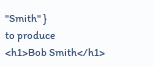"Smith" }
to produce
<h1>Bob Smith</h1>